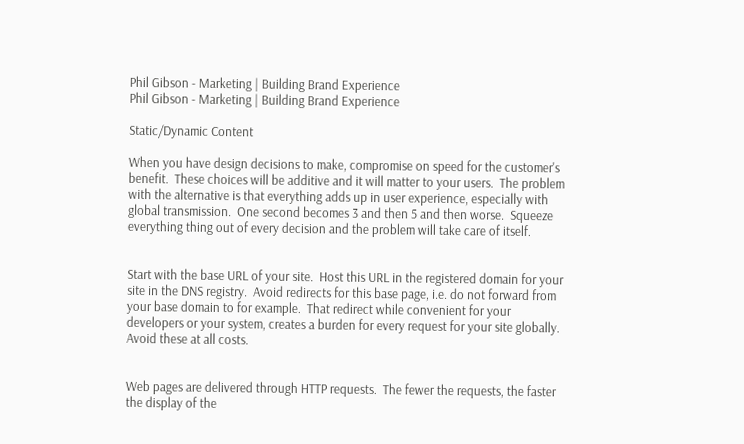Phil Gibson - Marketing | Building Brand Experience
Phil Gibson - Marketing | Building Brand Experience

Static/Dynamic Content

When you have design decisions to make, compromise on speed for the customer's benefit.  These choices will be additive and it will matter to your users.  The problem with the alternative is that everything adds up in user experience, especially with global transmission.  One second becomes 3 and then 5 and then worse.  Squeeze everything thing out of every decision and the problem will take care of itself.


Start with the base URL of your site.  Host this URL in the registered domain for your site in the DNS registry.  Avoid redirects for this base page, i.e. do not forward from your base domain to for example.  That redirect while convenient for your developers or your system, creates a burden for every request for your site globally.  Avoid these at all costs.


Web pages are delivered through HTTP requests.  The fewer the requests, the faster the display of the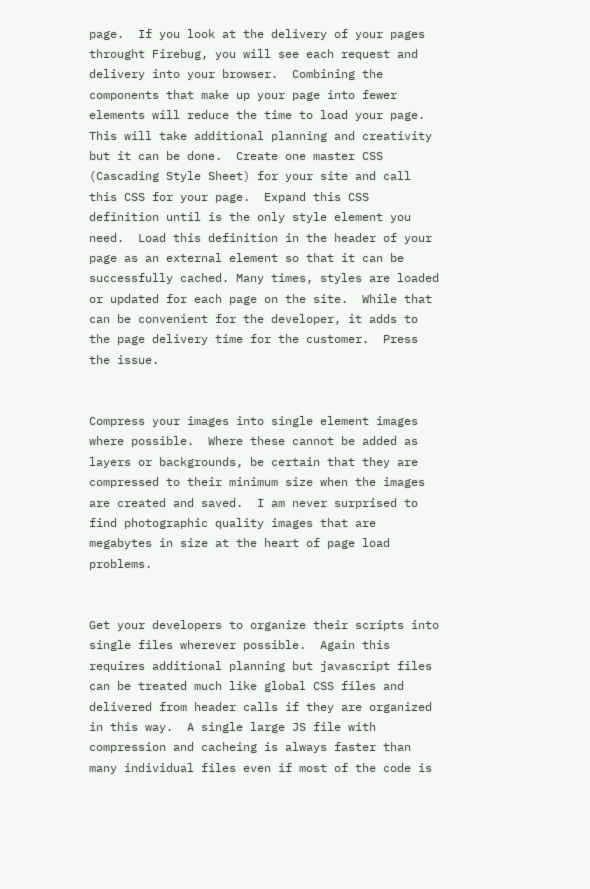page.  If you look at the delivery of your pages throught Firebug, you will see each request and delivery into your browser.  Combining the components that make up your page into fewer elements will reduce the time to load your page.  This will take additional planning and creativity but it can be done.  Create one master CSS (Cascading Style Sheet) for your site and call this CSS for your page.  Expand this CSS definition until is the only style element you need.  Load this definition in the header of your page as an external element so that it can be successfully cached. Many times, styles are loaded or updated for each page on the site.  While that can be convenient for the developer, it adds to the page delivery time for the customer.  Press the issue.


Compress your images into single element images where possible.  Where these cannot be added as layers or backgrounds, be certain that they are compressed to their minimum size when the images are created and saved.  I am never surprised to find photographic quality images that are megabytes in size at the heart of page load problems.


Get your developers to organize their scripts into single files wherever possible.  Again this requires additional planning but javascript files can be treated much like global CSS files and delivered from header calls if they are organized in this way.  A single large JS file with compression and cacheing is always faster than many individual files even if most of the code is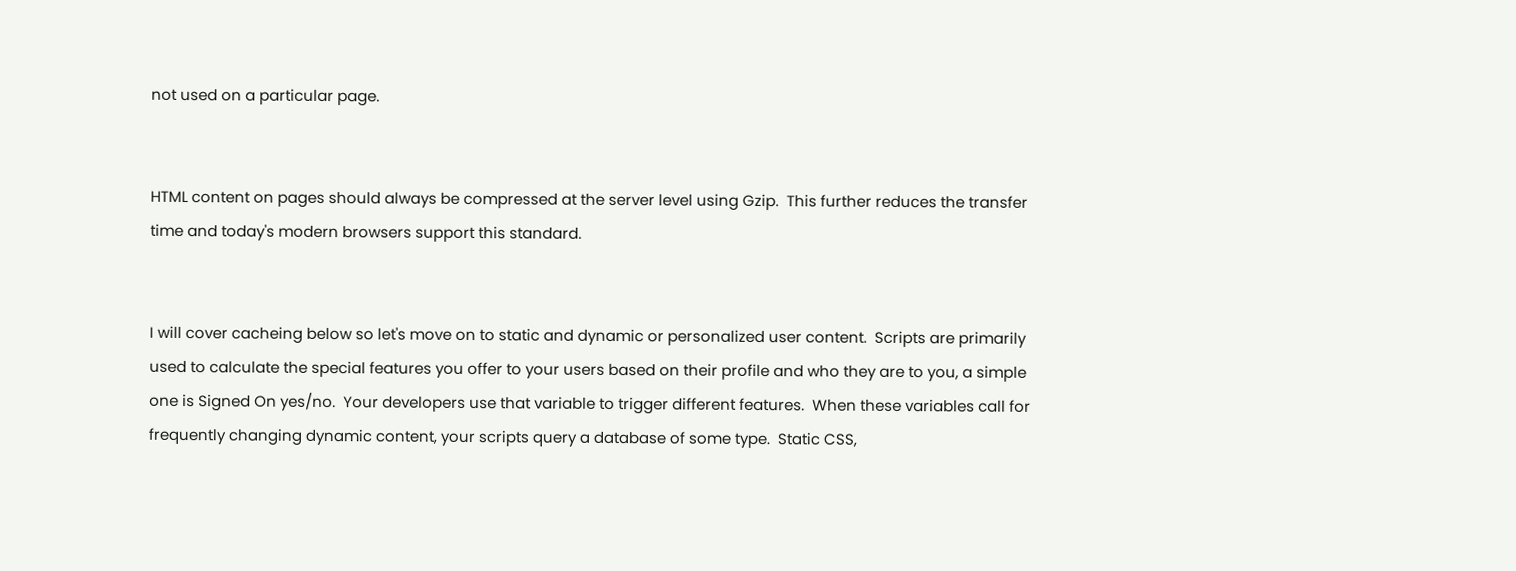not used on a particular page.


HTML content on pages should always be compressed at the server level using Gzip.  This further reduces the transfer time and today's modern browsers support this standard.


I will cover cacheing below so let's move on to static and dynamic or personalized user content.  Scripts are primarily used to calculate the special features you offer to your users based on their profile and who they are to you, a simple one is Signed On yes/no.  Your developers use that variable to trigger different features.  When these variables call for frequently changing dynamic content, your scripts query a database of some type.  Static CSS,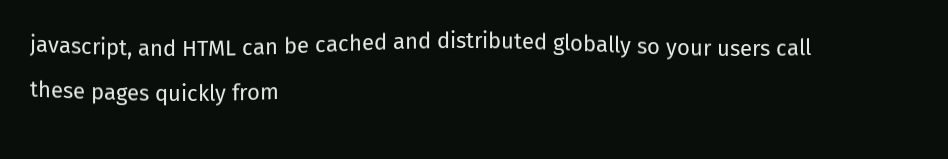javascript, and HTML can be cached and distributed globally so your users call these pages quickly from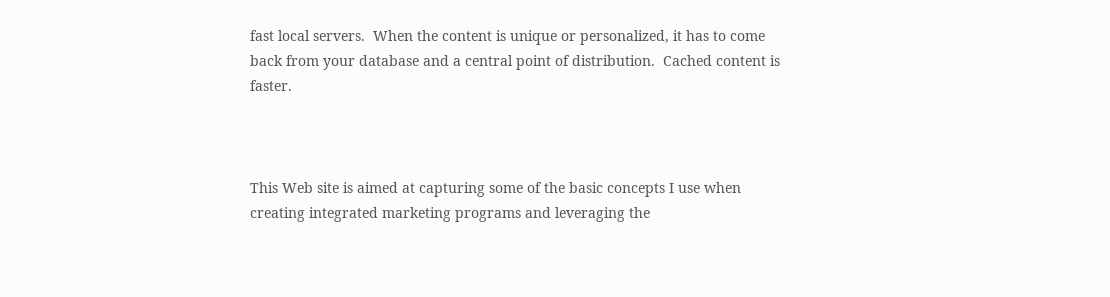fast local servers.  When the content is unique or personalized, it has to come back from your database and a central point of distribution.  Cached content is faster.



This Web site is aimed at capturing some of the basic concepts I use when creating integrated marketing programs and leveraging the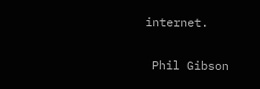internet.


 Phil Gibson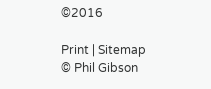©2016

Print | Sitemap
© Phil Gibson